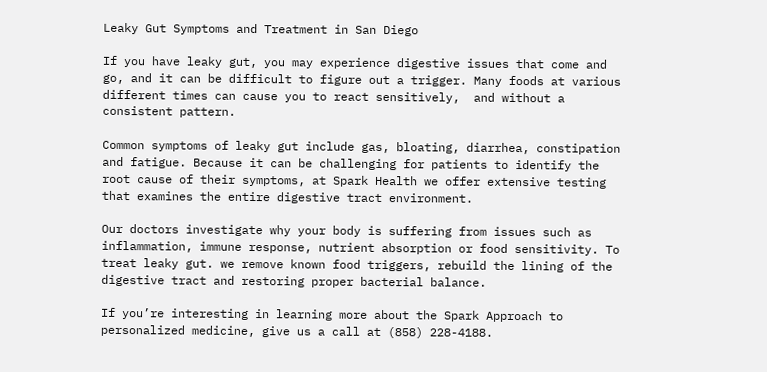Leaky Gut Symptoms and Treatment in San Diego

If you have leaky gut, you may experience digestive issues that come and go, and it can be difficult to figure out a trigger. Many foods at various different times can cause you to react sensitively,  and without a consistent pattern.

Common symptoms of leaky gut include gas, bloating, diarrhea, constipation and fatigue. Because it can be challenging for patients to identify the root cause of their symptoms, at Spark Health we offer extensive testing that examines the entire digestive tract environment.

Our doctors investigate why your body is suffering from issues such as inflammation, immune response, nutrient absorption or food sensitivity. To treat leaky gut. we remove known food triggers, rebuild the lining of the digestive tract and restoring proper bacterial balance.

If you’re interesting in learning more about the Spark Approach to personalized medicine, give us a call at (858) 228-4188.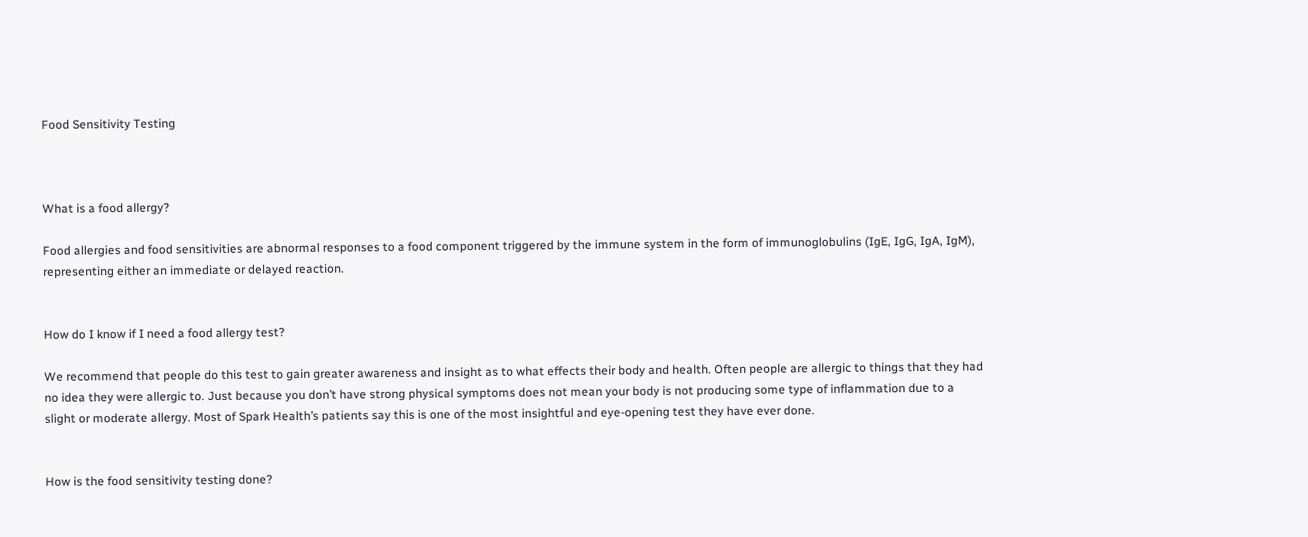Food Sensitivity Testing



What is a food allergy?

Food allergies and food sensitivities are abnormal responses to a food component triggered by the immune system in the form of immunoglobulins (IgE, IgG, IgA, IgM), representing either an immediate or delayed reaction.


How do I know if I need a food allergy test?

We recommend that people do this test to gain greater awareness and insight as to what effects their body and health. Often people are allergic to things that they had no idea they were allergic to. Just because you don’t have strong physical symptoms does not mean your body is not producing some type of inflammation due to a slight or moderate allergy. Most of Spark Health’s patients say this is one of the most insightful and eye-opening test they have ever done.


How is the food sensitivity testing done?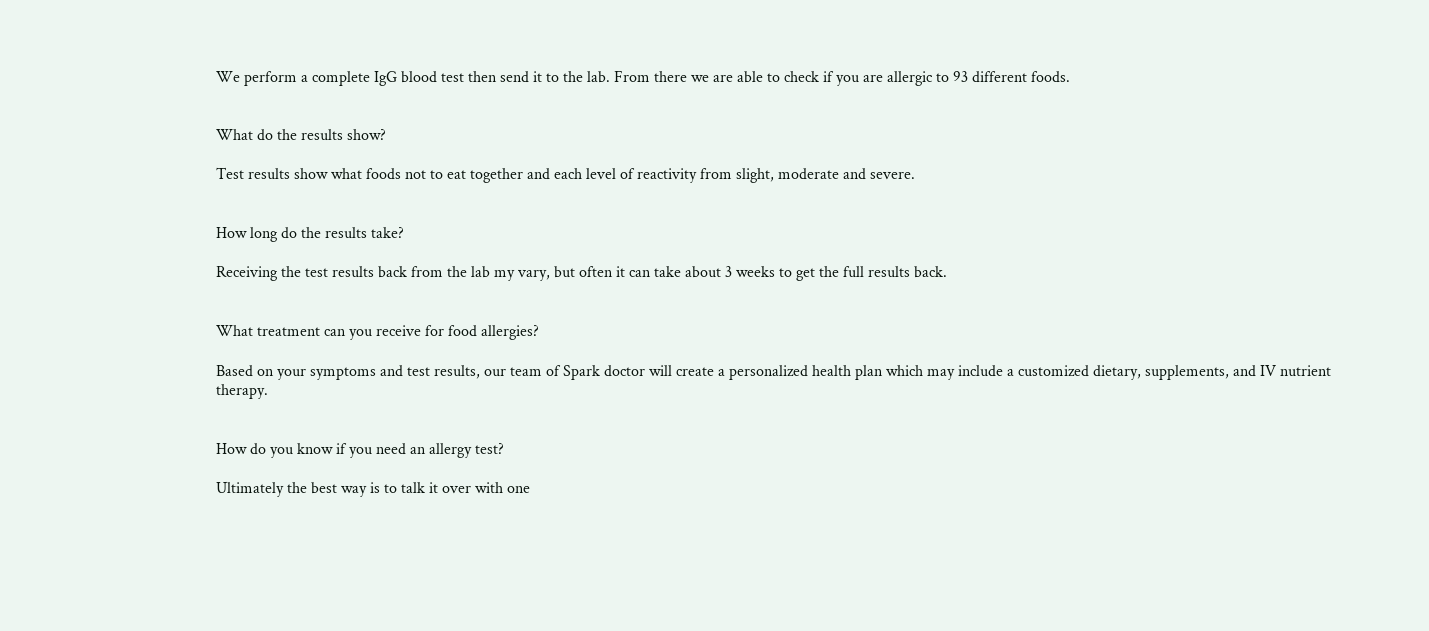We perform a complete IgG blood test then send it to the lab. From there we are able to check if you are allergic to 93 different foods.


What do the results show?

Test results show what foods not to eat together and each level of reactivity from slight, moderate and severe.


How long do the results take?

Receiving the test results back from the lab my vary, but often it can take about 3 weeks to get the full results back.


What treatment can you receive for food allergies?

Based on your symptoms and test results, our team of Spark doctor will create a personalized health plan which may include a customized dietary, supplements, and IV nutrient therapy.


How do you know if you need an allergy test?

Ultimately the best way is to talk it over with one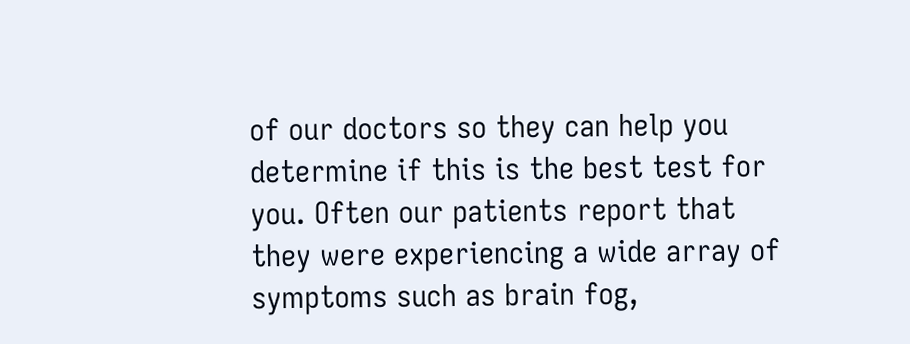of our doctors so they can help you determine if this is the best test for you. Often our patients report that they were experiencing a wide array of symptoms such as brain fog,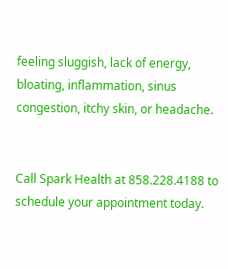feeling sluggish, lack of energy, bloating, inflammation, sinus congestion, itchy skin, or headache.


Call Spark Health at 858.228.4188 to schedule your appointment today.